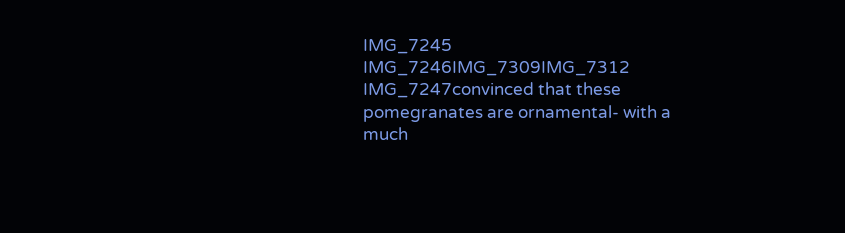IMG_7245 IMG_7246IMG_7309IMG_7312 IMG_7247convinced that these pomegranates are ornamental- with a much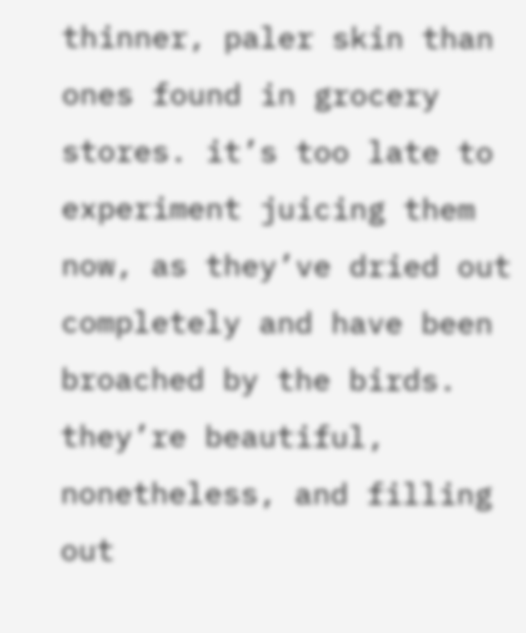thinner, paler skin than ones found in grocery stores. it’s too late to experiment juicing them now, as they’ve dried out completely and have been broached by the birds. they’re beautiful, nonetheless, and filling out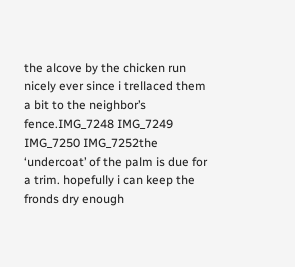the alcove by the chicken run nicely ever since i trellaced them a bit to the neighbor’s fence.IMG_7248 IMG_7249 IMG_7250 IMG_7252the ‘undercoat’ of the palm is due for a trim. hopefully i can keep the fronds dry enough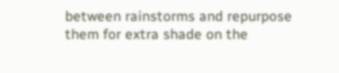between rainstorms and repurpose them for extra shade on the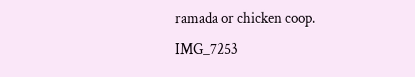ramada or chicken coop. IMG_7253